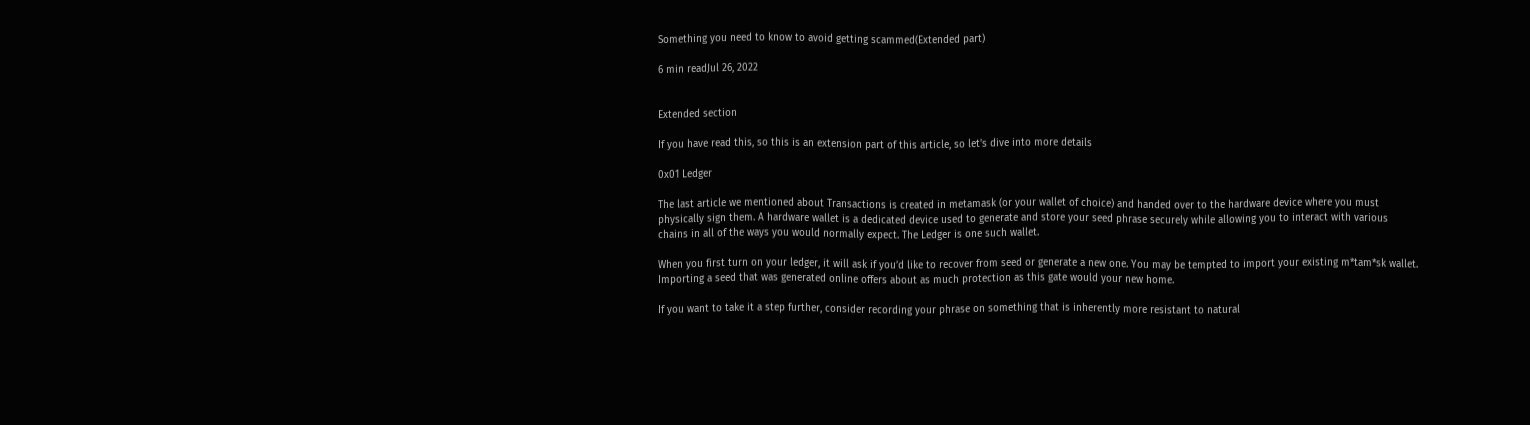Something you need to know to avoid getting scammed(Extended part)

6 min readJul 26, 2022


Extended section

If you have read this, so this is an extension part of this article, so let's dive into more details

0x01 Ledger

The last article we mentioned about Transactions is created in metamask (or your wallet of choice) and handed over to the hardware device where you must physically sign them. A hardware wallet is a dedicated device used to generate and store your seed phrase securely while allowing you to interact with various chains in all of the ways you would normally expect. The Ledger is one such wallet.

When you first turn on your ledger, it will ask if you’d like to recover from seed or generate a new one. You may be tempted to import your existing m*tam*sk wallet. Importing a seed that was generated online offers about as much protection as this gate would your new home.

If you want to take it a step further, consider recording your phrase on something that is inherently more resistant to natural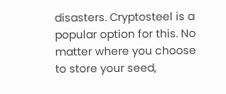disasters. Cryptosteel is a popular option for this. No matter where you choose to store your seed,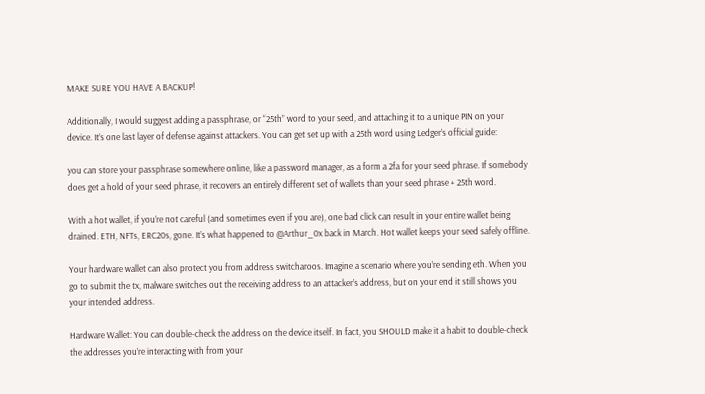MAKE SURE YOU HAVE A BACKUP!

Additionally, I would suggest adding a passphrase, or “25th” word to your seed, and attaching it to a unique PIN on your device. It’s one last layer of defense against attackers. You can get set up with a 25th word using Ledger’s official guide:

you can store your passphrase somewhere online, like a password manager, as a form a 2fa for your seed phrase. If somebody does get a hold of your seed phrase, it recovers an entirely different set of wallets than your seed phrase + 25th word.

With a hot wallet, if you’re not careful (and sometimes even if you are), one bad click can result in your entire wallet being drained. ETH, NFTs, ERC20s, gone. It’s what happened to @Arthur_0x back in March. Hot wallet keeps your seed safely offline.

Your hardware wallet can also protect you from address switcharoos. Imagine a scenario where you’re sending eth. When you go to submit the tx, malware switches out the receiving address to an attacker’s address, but on your end it still shows you your intended address.

Hardware Wallet: You can double-check the address on the device itself. In fact, you SHOULD make it a habit to double-check the addresses you’re interacting with from your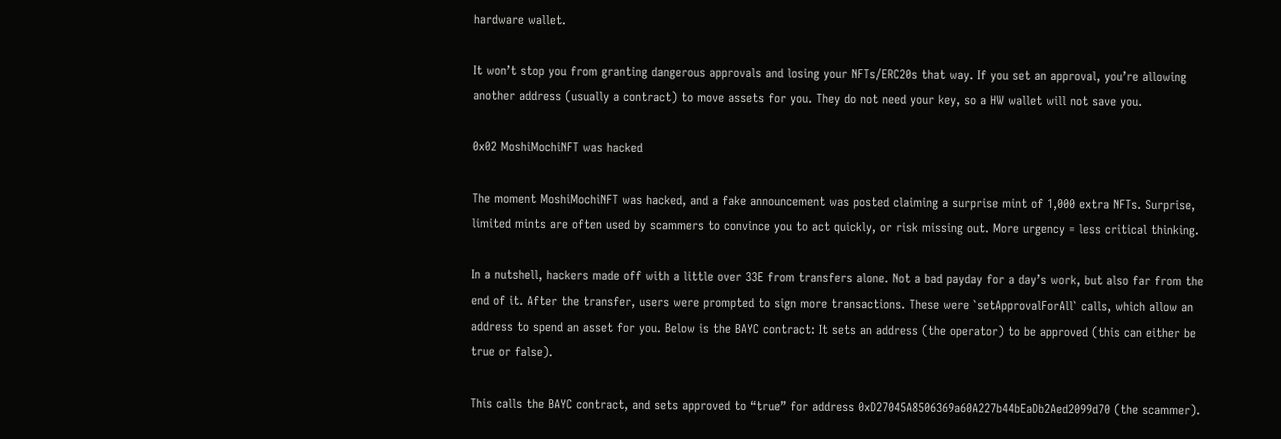hardware wallet.

It won’t stop you from granting dangerous approvals and losing your NFTs/ERC20s that way. If you set an approval, you’re allowing another address (usually a contract) to move assets for you. They do not need your key, so a HW wallet will not save you.

0x02 MoshiMochiNFT was hacked

The moment MoshiMochiNFT was hacked, and a fake announcement was posted claiming a surprise mint of 1,000 extra NFTs. Surprise, limited mints are often used by scammers to convince you to act quickly, or risk missing out. More urgency = less critical thinking.

In a nutshell, hackers made off with a little over 33E from transfers alone. Not a bad payday for a day’s work, but also far from the end of it. After the transfer, users were prompted to sign more transactions. These were `setApprovalForAll` calls, which allow an address to spend an asset for you. Below is the BAYC contract: It sets an address (the operator) to be approved (this can either be true or false).

This calls the BAYC contract, and sets approved to “true” for address 0xD27045A8506369a60A227b44bEaDb2Aed2099d70 (the scammer).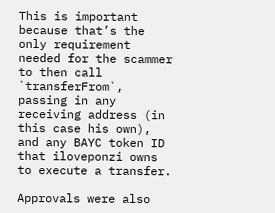This is important because that’s the only requirement needed for the scammer to then call `transferFrom`, passing in any receiving address (in this case his own), and any BAYC token ID that iloveponzi owns to execute a transfer.

Approvals were also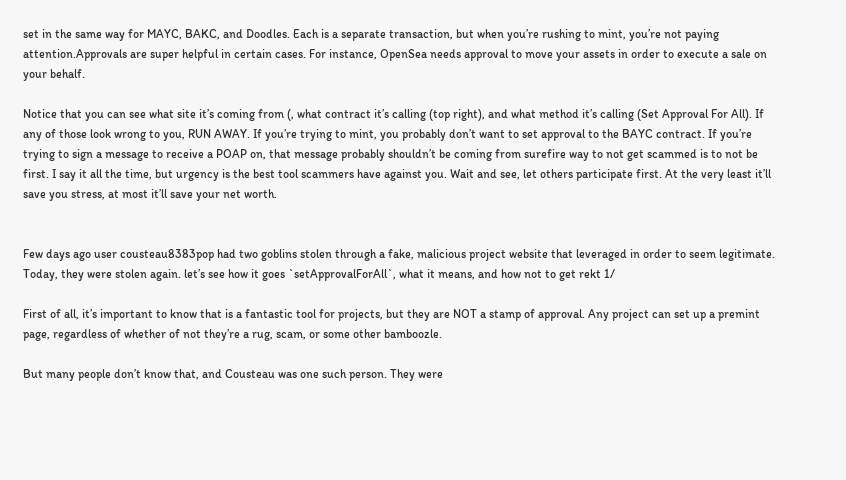set in the same way for MAYC, BAKC, and Doodles. Each is a separate transaction, but when you’re rushing to mint, you’re not paying attention.Approvals are super helpful in certain cases. For instance, OpenSea needs approval to move your assets in order to execute a sale on your behalf.

Notice that you can see what site it’s coming from (, what contract it’s calling (top right), and what method it’s calling (Set Approval For All). If any of those look wrong to you, RUN AWAY. If you’re trying to mint, you probably don’t want to set approval to the BAYC contract. If you’re trying to sign a message to receive a POAP on, that message probably shouldn’t be coming from surefire way to not get scammed is to not be first. I say it all the time, but urgency is the best tool scammers have against you. Wait and see, let others participate first. At the very least it’ll save you stress, at most it’ll save your net worth.


Few days ago user cousteau8383pop had two goblins stolen through a fake, malicious project website that leveraged in order to seem legitimate. Today, they were stolen again. let’s see how it goes `setApprovalForAll`, what it means, and how not to get rekt 1/

First of all, it’s important to know that is a fantastic tool for projects, but they are NOT a stamp of approval. Any project can set up a premint page, regardless of whether of not they’re a rug, scam, or some other bamboozle.

But many people don’t know that, and Cousteau was one such person. They were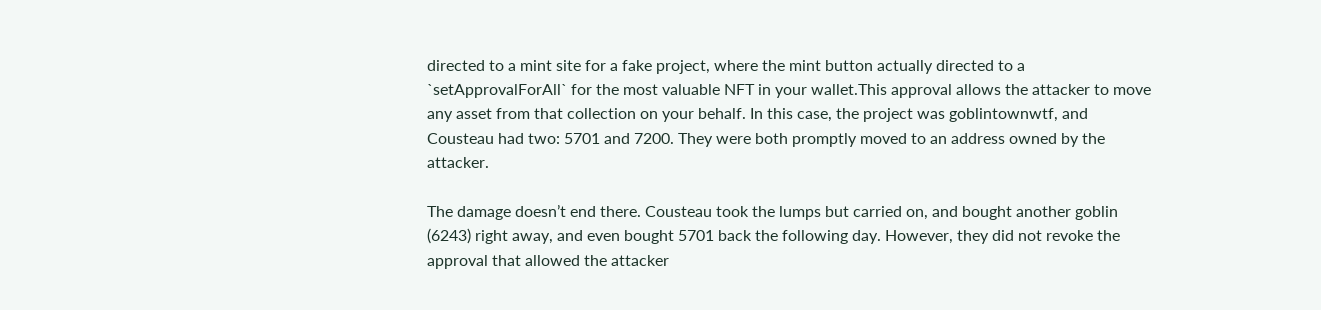directed to a mint site for a fake project, where the mint button actually directed to a `setApprovalForAll` for the most valuable NFT in your wallet.This approval allows the attacker to move any asset from that collection on your behalf. In this case, the project was goblintownwtf, and Cousteau had two: 5701 and 7200. They were both promptly moved to an address owned by the attacker.

The damage doesn’t end there. Cousteau took the lumps but carried on, and bought another goblin (6243) right away, and even bought 5701 back the following day. However, they did not revoke the approval that allowed the attacker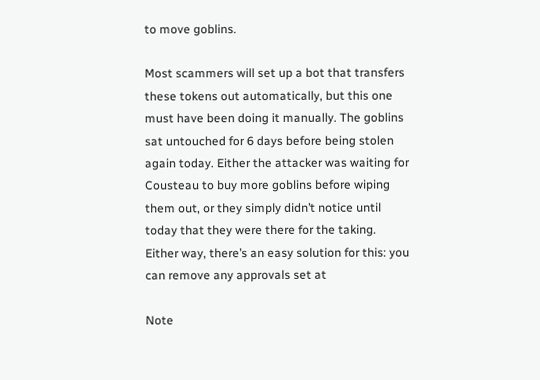to move goblins.

Most scammers will set up a bot that transfers these tokens out automatically, but this one must have been doing it manually. The goblins sat untouched for 6 days before being stolen again today. Either the attacker was waiting for Cousteau to buy more goblins before wiping them out, or they simply didn’t notice until today that they were there for the taking. Either way, there’s an easy solution for this: you can remove any approvals set at

Note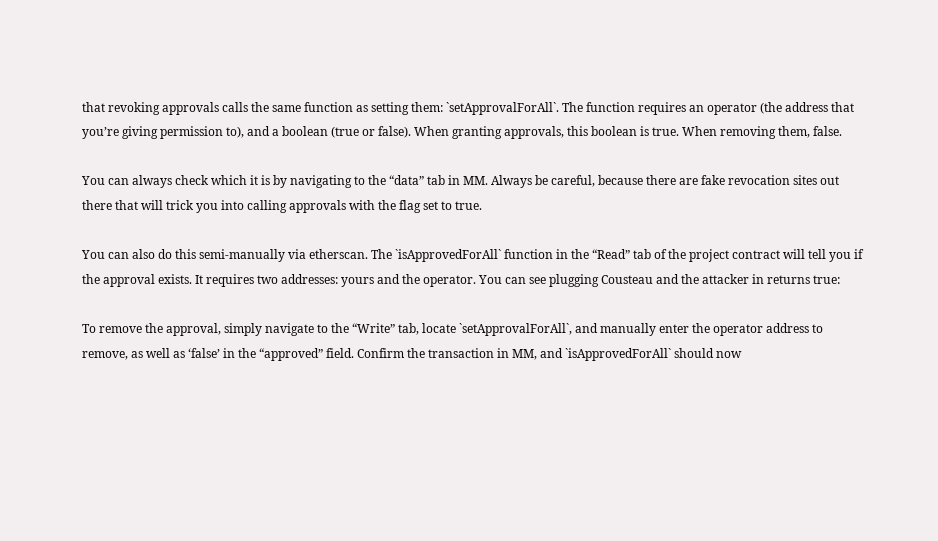that revoking approvals calls the same function as setting them: `setApprovalForAll`. The function requires an operator (the address that you’re giving permission to), and a boolean (true or false). When granting approvals, this boolean is true. When removing them, false.

You can always check which it is by navigating to the “data” tab in MM. Always be careful, because there are fake revocation sites out there that will trick you into calling approvals with the flag set to true.

You can also do this semi-manually via etherscan. The `isApprovedForAll` function in the “Read” tab of the project contract will tell you if the approval exists. It requires two addresses: yours and the operator. You can see plugging Cousteau and the attacker in returns true:

To remove the approval, simply navigate to the “Write” tab, locate `setApprovalForAll`, and manually enter the operator address to remove, as well as ‘false’ in the “approved” field. Confirm the transaction in MM, and `isApprovedForAll` should now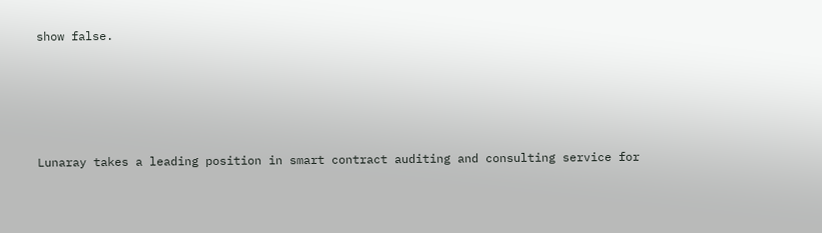show false.






Lunaray takes a leading position in smart contract auditing and consulting service for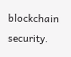blockchain security.